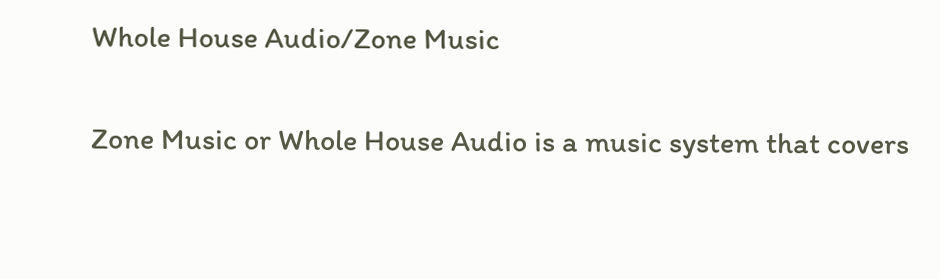Whole House Audio/Zone Music

Zone Music or Whole House Audio is a music system that covers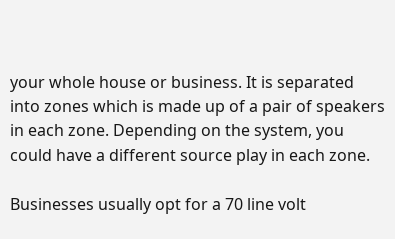your whole house or business. It is separated into zones which is made up of a pair of speakers in each zone. Depending on the system, you could have a different source play in each zone.

Businesses usually opt for a 70 line volt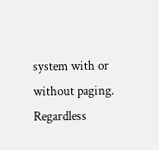system with or without paging. Regardless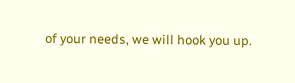of your needs, we will hook you up.